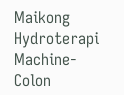Maikong Hydroterapi Machine-Colon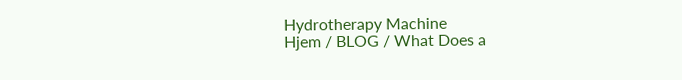Hydrotherapy Machine
Hjem / BLOG / What Does a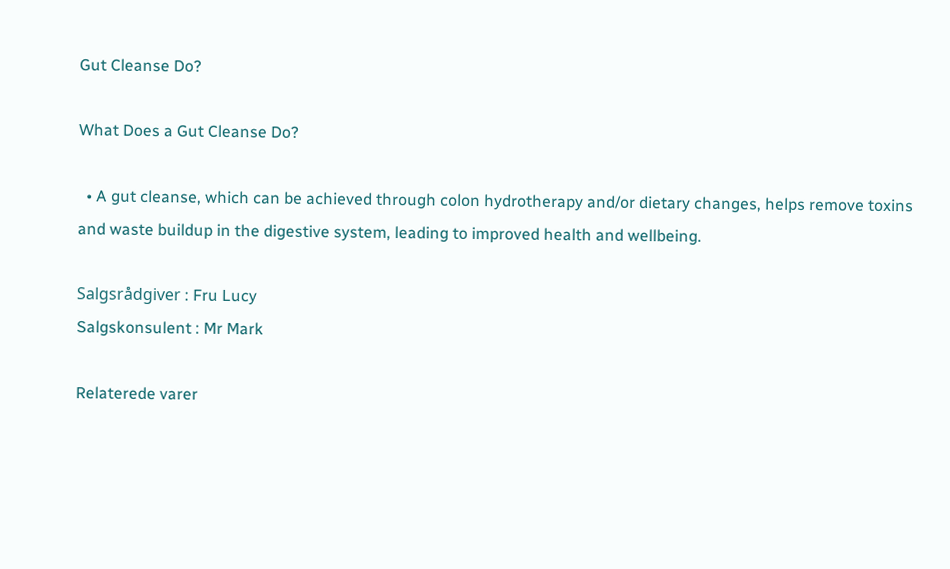Gut Cleanse Do?

What Does a Gut Cleanse Do?

  • A gut cleanse, which can be achieved through colon hydrotherapy and/or dietary changes, helps remove toxins and waste buildup in the digestive system, leading to improved health and wellbeing.

Salgsrådgiver : Fru Lucy
Salgskonsulent : Mr Mark

Relaterede varer